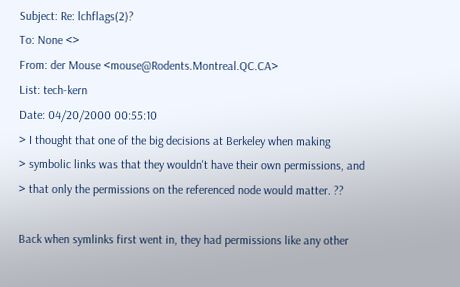Subject: Re: lchflags(2)?
To: None <>
From: der Mouse <mouse@Rodents.Montreal.QC.CA>
List: tech-kern
Date: 04/20/2000 00:55:10
> I thought that one of the big decisions at Berkeley when making
> symbolic links was that they wouldn't have their own permissions, and
> that only the permissions on the referenced node would matter. ??

Back when symlinks first went in, they had permissions like any other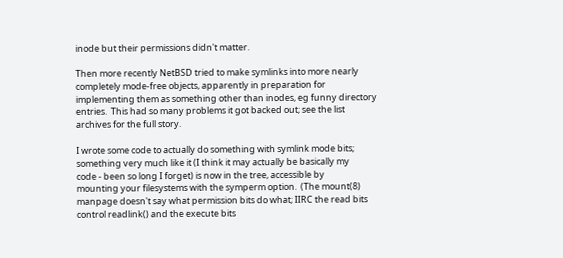inode but their permissions didn't matter.

Then more recently NetBSD tried to make symlinks into more nearly
completely mode-free objects, apparently in preparation for
implementing them as something other than inodes, eg funny directory
entries.  This had so many problems it got backed out; see the list
archives for the full story.

I wrote some code to actually do something with symlink mode bits;
something very much like it (I think it may actually be basically my
code - been so long I forget) is now in the tree, accessible by
mounting your filesystems with the symperm option.  (The mount(8)
manpage doesn't say what permission bits do what; IIRC the read bits
control readlink() and the execute bits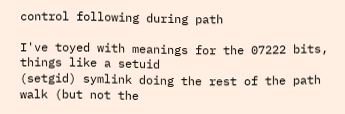control following during path

I've toyed with meanings for the 07222 bits, things like a setuid
(setgid) symlink doing the rest of the path walk (but not the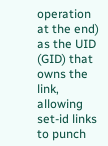operation
at the end) as the UID (GID) that owns the link, allowing set-id links
to punch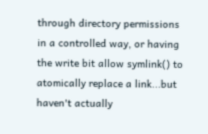through directory permissions in a controlled way, or having
the write bit allow symlink() to atomically replace a link...but
haven't actually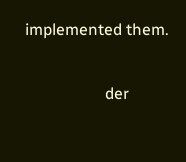implemented them.

                    der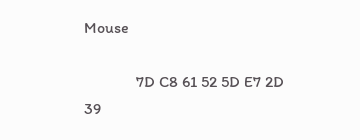Mouse

             7D C8 61 52 5D E7 2D 39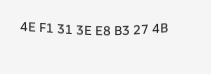4E F1 31 3E E8 B3 27 4B